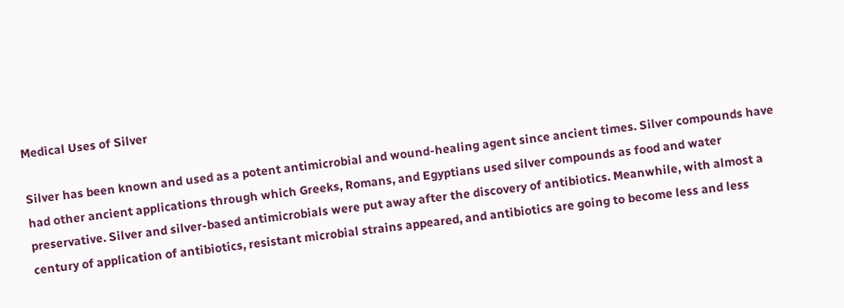Medical Uses of Silver

Silver has been known and used as a potent antimicrobial and wound-healing agent since ancient times. Silver compounds have had other ancient applications through which Greeks, Romans, and Egyptians used silver compounds as food and water preservative. Silver and silver-based antimicrobials were put away after the discovery of antibiotics. Meanwhile, with almost a century of application of antibiotics, resistant microbial strains appeared, and antibiotics are going to become less and less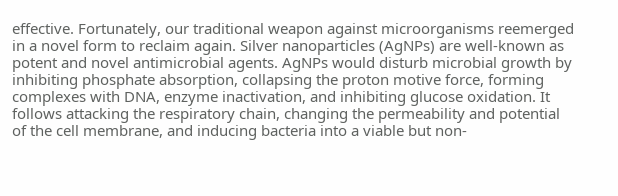effective. Fortunately, our traditional weapon against microorganisms reemerged in a novel form to reclaim again. Silver nanoparticles (AgNPs) are well-known as potent and novel antimicrobial agents. AgNPs would disturb microbial growth by inhibiting phosphate absorption, collapsing the proton motive force, forming complexes with DNA, enzyme inactivation, and inhibiting glucose oxidation. It follows attacking the respiratory chain, changing the permeability and potential of the cell membrane, and inducing bacteria into a viable but non-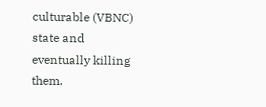culturable (VBNC) state and eventually killing them.